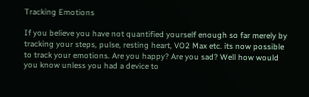Tracking Emotions

If you believe you have not quantified yourself enough so far merely by tracking your steps, pulse, resting heart, VO2 Max etc. its now possible to track your emotions. Are you happy? Are you sad? Well how would you know unless you had a device to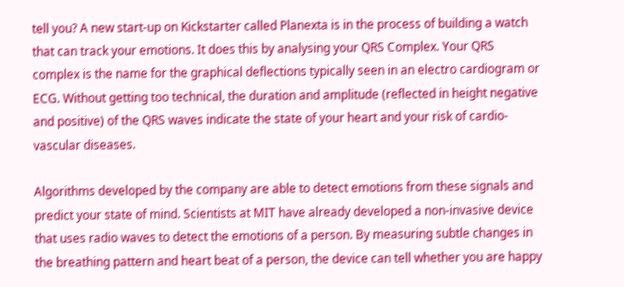tell you? A new start-up on Kickstarter called Planexta is in the process of building a watch that can track your emotions. It does this by analysing your QRS Complex. Your QRS complex is the name for the graphical deflections typically seen in an electro cardiogram or ECG. Without getting too technical, the duration and amplitude (reflected in height negative and positive) of the QRS waves indicate the state of your heart and your risk of cardio-vascular diseases.

Algorithms developed by the company are able to detect emotions from these signals and predict your state of mind. Scientists at MIT have already developed a non-invasive device that uses radio waves to detect the emotions of a person. By measuring subtle changes in the breathing pattern and heart beat of a person, the device can tell whether you are happy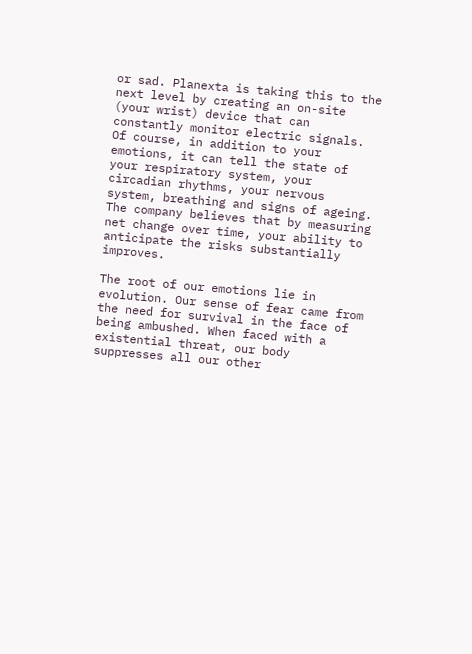or sad. Planexta is taking this to the next level by creating an on-site (your wrist) device that can constantly monitor electric signals. Of course, in addition to your emotions, it can tell the state of your respiratory system, your circadian rhythms, your nervous system, breathing and signs of ageing. The company believes that by measuring net change over time, your ability to anticipate the risks substantially improves.

The root of our emotions lie in evolution. Our sense of fear came from the need for survival in the face of being ambushed. When faced with a existential threat, our body suppresses all our other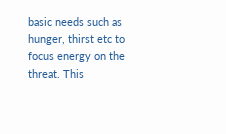basic needs such as hunger, thirst etc to focus energy on the threat. This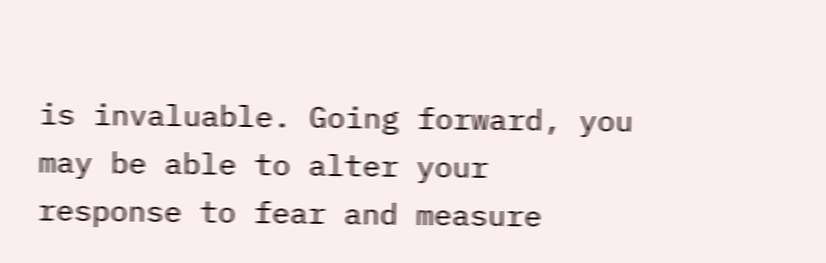is invaluable. Going forward, you may be able to alter your response to fear and measure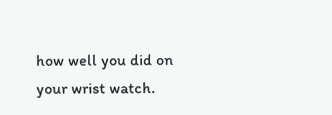how well you did on your wrist watch.